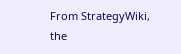From StrategyWiki, the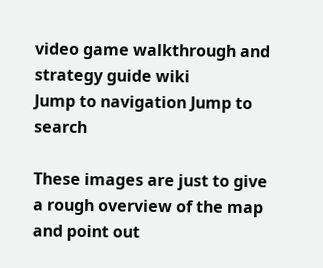video game walkthrough and strategy guide wiki
Jump to navigation Jump to search

These images are just to give a rough overview of the map and point out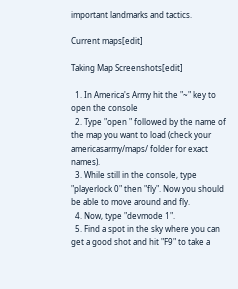important landmarks and tactics.

Current maps[edit]

Taking Map Screenshots[edit]

  1. In America's Army hit the "~" key to open the console
  2. Type "open " followed by the name of the map you want to load (check your americasarmy/maps/ folder for exact names).
  3. While still in the console, type "playerlock 0" then "fly". Now you should be able to move around and fly.
  4. Now, type "devmode 1".
  5. Find a spot in the sky where you can get a good shot and hit "F9" to take a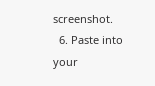screenshot.
  6. Paste into your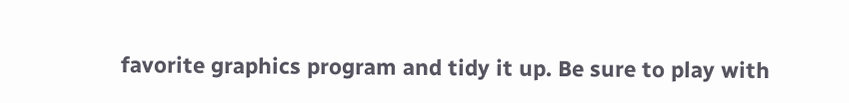favorite graphics program and tidy it up. Be sure to play with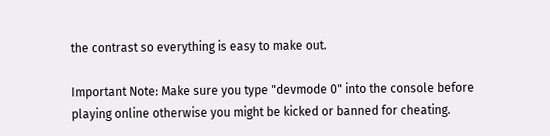the contrast so everything is easy to make out.

Important Note: Make sure you type "devmode 0" into the console before playing online otherwise you might be kicked or banned for cheating.